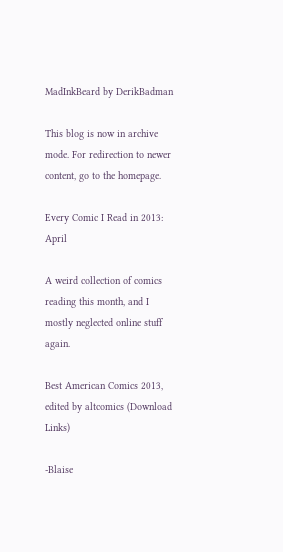MadInkBeard by DerikBadman

This blog is now in archive mode. For redirection to newer content, go to the homepage.

Every Comic I Read in 2013: April

A weird collection of comics reading this month, and I mostly neglected online stuff again.

Best American Comics 2013, edited by altcomics (Download Links)

-Blaise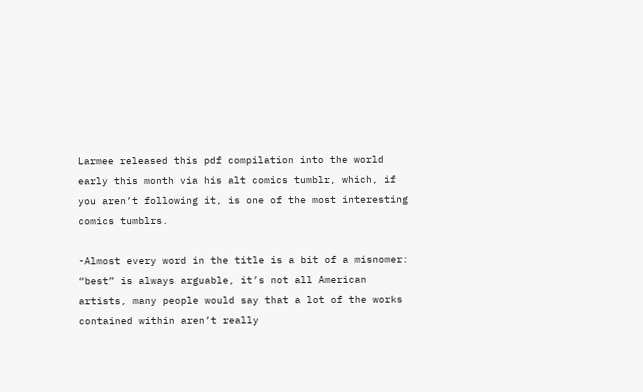Larmee released this pdf compilation into the world early this month via his alt comics tumblr, which, if you aren’t following it, is one of the most interesting comics tumblrs.

-Almost every word in the title is a bit of a misnomer: “best” is always arguable, it’s not all American artists, many people would say that a lot of the works contained within aren’t really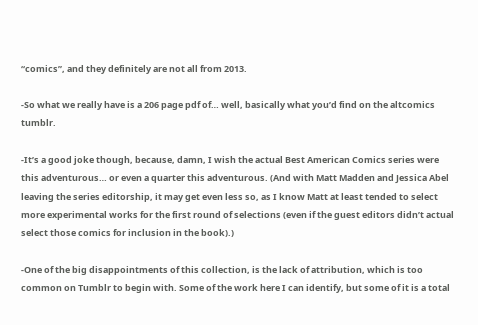“comics”, and they definitely are not all from 2013.

-So what we really have is a 206 page pdf of… well, basically what you’d find on the altcomics tumblr.

-It’s a good joke though, because, damn, I wish the actual Best American Comics series were this adventurous… or even a quarter this adventurous. (And with Matt Madden and Jessica Abel leaving the series editorship, it may get even less so, as I know Matt at least tended to select more experimental works for the first round of selections (even if the guest editors didn’t actual select those comics for inclusion in the book).)

-One of the big disappointments of this collection, is the lack of attribution, which is too common on Tumblr to begin with. Some of the work here I can identify, but some of it is a total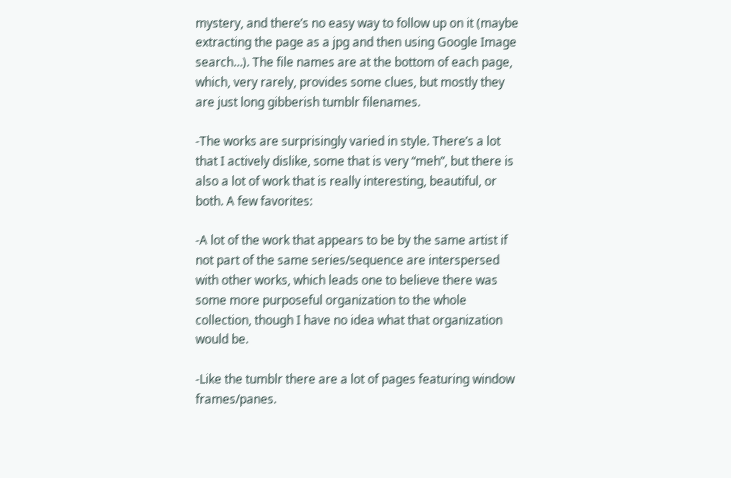mystery, and there’s no easy way to follow up on it (maybe extracting the page as a jpg and then using Google Image search…). The file names are at the bottom of each page, which, very rarely, provides some clues, but mostly they are just long gibberish tumblr filenames.

-The works are surprisingly varied in style. There’s a lot that I actively dislike, some that is very “meh”, but there is also a lot of work that is really interesting, beautiful, or both. A few favorites:

-A lot of the work that appears to be by the same artist if not part of the same series/sequence are interspersed with other works, which leads one to believe there was some more purposeful organization to the whole collection, though I have no idea what that organization would be.

-Like the tumblr there are a lot of pages featuring window frames/panes.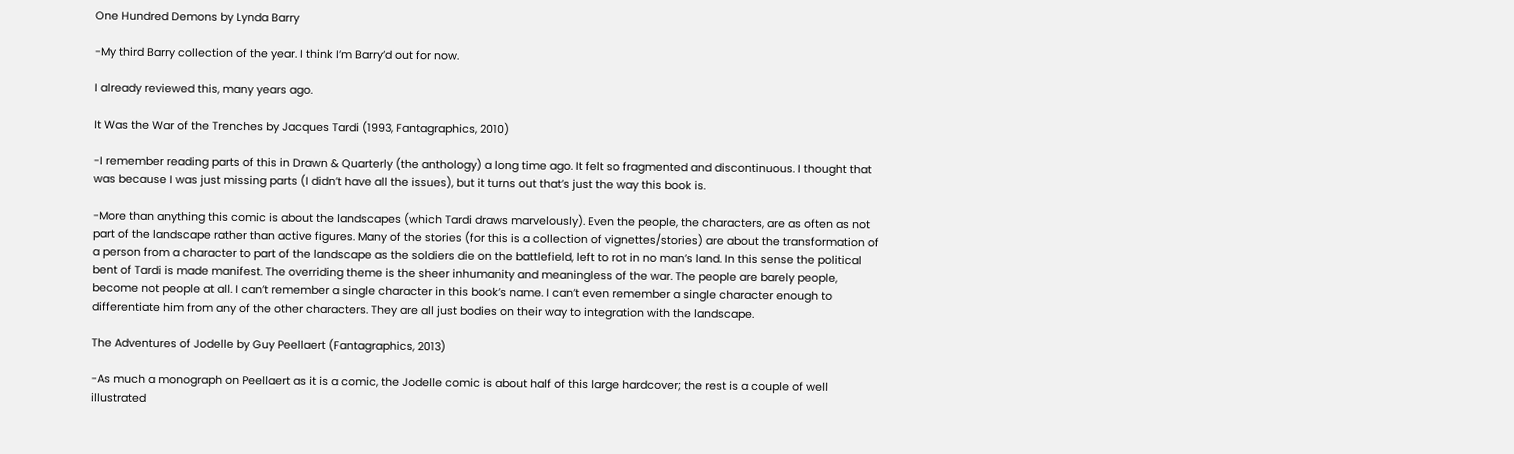One Hundred Demons by Lynda Barry

-My third Barry collection of the year. I think I’m Barry’d out for now.

I already reviewed this, many years ago.

It Was the War of the Trenches by Jacques Tardi (1993, Fantagraphics, 2010)

-I remember reading parts of this in Drawn & Quarterly (the anthology) a long time ago. It felt so fragmented and discontinuous. I thought that was because I was just missing parts (I didn’t have all the issues), but it turns out that’s just the way this book is.

-More than anything this comic is about the landscapes (which Tardi draws marvelously). Even the people, the characters, are as often as not part of the landscape rather than active figures. Many of the stories (for this is a collection of vignettes/stories) are about the transformation of a person from a character to part of the landscape as the soldiers die on the battlefield, left to rot in no man’s land. In this sense the political bent of Tardi is made manifest. The overriding theme is the sheer inhumanity and meaningless of the war. The people are barely people, become not people at all. I can’t remember a single character in this book’s name. I can’t even remember a single character enough to differentiate him from any of the other characters. They are all just bodies on their way to integration with the landscape.

The Adventures of Jodelle by Guy Peellaert (Fantagraphics, 2013)

-As much a monograph on Peellaert as it is a comic, the Jodelle comic is about half of this large hardcover; the rest is a couple of well illustrated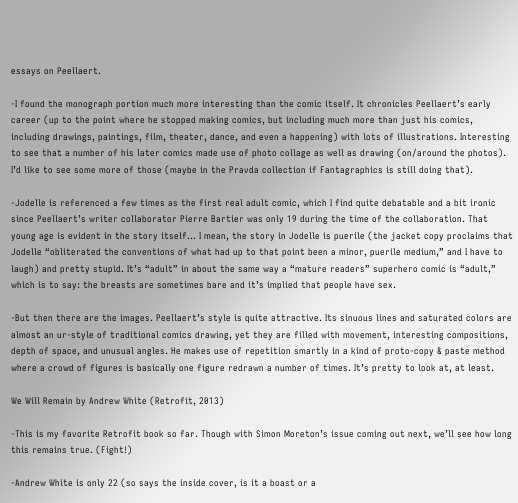essays on Peellaert.

-I found the monograph portion much more interesting than the comic itself. It chronicles Peellaert’s early career (up to the point where he stopped making comics, but including much more than just his comics, including drawings, paintings, film, theater, dance, and even a happening) with lots of illustrations. Interesting to see that a number of his later comics made use of photo collage as well as drawing (on/around the photos). I’d like to see some more of those (maybe in the Pravda collection if Fantagraphics is still doing that).

-Jodelle is referenced a few times as the first real adult comic, which I find quite debatable and a bit ironic since Peellaert’s writer collaborator Pierre Bartier was only 19 during the time of the collaboration. That young age is evident in the story itself… I mean, the story in Jodelle is puerile (the jacket copy proclaims that Jodelle “obliterated the conventions of what had up to that point been a minor, puerile medium,” and I have to laugh) and pretty stupid. It’s “adult” in about the same way a “mature readers” superhero comic is “adult,” which is to say: the breasts are sometimes bare and it’s implied that people have sex.

-But then there are the images. Peellaert’s style is quite attractive. Its sinuous lines and saturated colors are almost an ur-style of traditional comics drawing, yet they are filled with movement, interesting compositions, depth of space, and unusual angles. He makes use of repetition smartly in a kind of proto-copy & paste method where a crowd of figures is basically one figure redrawn a number of times. It’s pretty to look at, at least.

We Will Remain by Andrew White (Retrofit, 2013)

-This is my favorite Retrofit book so far. Though with Simon Moreton’s issue coming out next, we’ll see how long this remains true. (Fight!)

-Andrew White is only 22 (so says the inside cover, is it a boast or a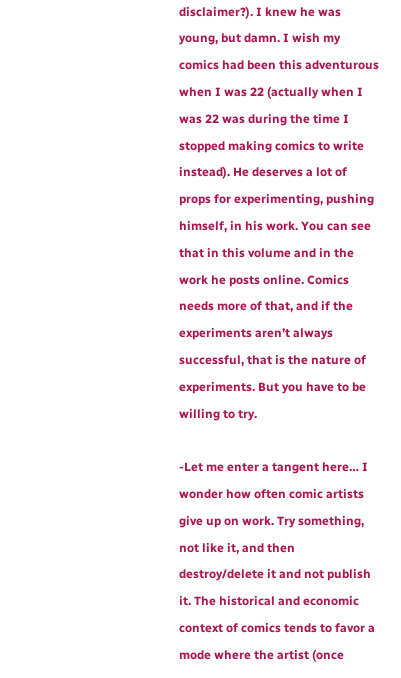disclaimer?). I knew he was young, but damn. I wish my comics had been this adventurous when I was 22 (actually when I was 22 was during the time I stopped making comics to write instead). He deserves a lot of props for experimenting, pushing himself, in his work. You can see that in this volume and in the work he posts online. Comics needs more of that, and if the experiments aren’t always successful, that is the nature of experiments. But you have to be willing to try.

-Let me enter a tangent here… I wonder how often comic artists give up on work. Try something, not like it, and then destroy/delete it and not publish it. The historical and economic context of comics tends to favor a mode where the artist (once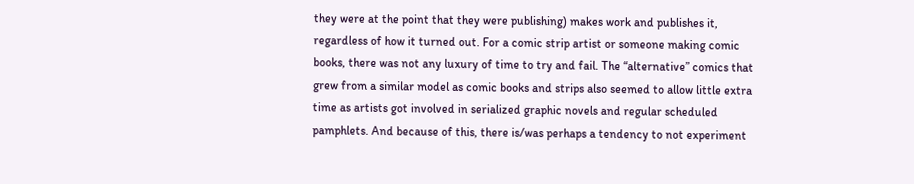they were at the point that they were publishing) makes work and publishes it, regardless of how it turned out. For a comic strip artist or someone making comic books, there was not any luxury of time to try and fail. The “alternative” comics that grew from a similar model as comic books and strips also seemed to allow little extra time as artists got involved in serialized graphic novels and regular scheduled pamphlets. And because of this, there is/was perhaps a tendency to not experiment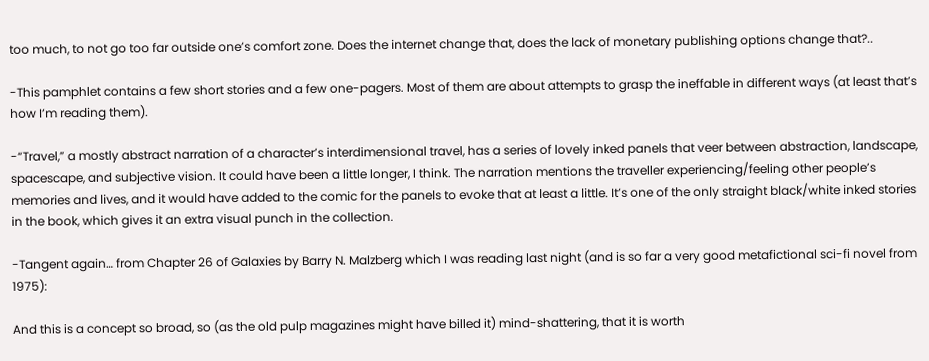too much, to not go too far outside one’s comfort zone. Does the internet change that, does the lack of monetary publishing options change that?..

-This pamphlet contains a few short stories and a few one-pagers. Most of them are about attempts to grasp the ineffable in different ways (at least that’s how I’m reading them).

-“Travel,” a mostly abstract narration of a character’s interdimensional travel, has a series of lovely inked panels that veer between abstraction, landscape, spacescape, and subjective vision. It could have been a little longer, I think. The narration mentions the traveller experiencing/feeling other people’s memories and lives, and it would have added to the comic for the panels to evoke that at least a little. It’s one of the only straight black/white inked stories in the book, which gives it an extra visual punch in the collection.

-Tangent again… from Chapter 26 of Galaxies by Barry N. Malzberg which I was reading last night (and is so far a very good metafictional sci-fi novel from 1975):

And this is a concept so broad, so (as the old pulp magazines might have billed it) mind-shattering, that it is worth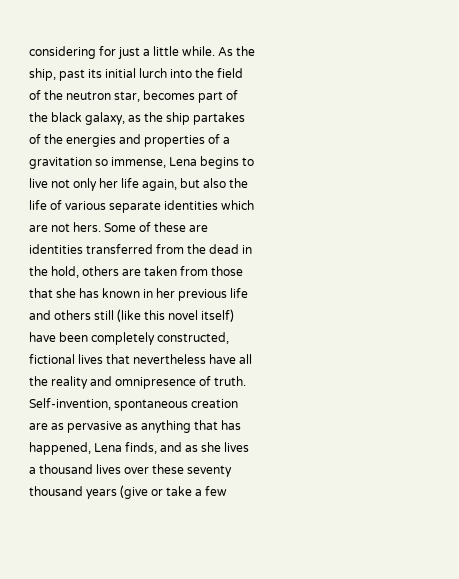considering for just a little while. As the ship, past its initial lurch into the field of the neutron star, becomes part of the black galaxy, as the ship partakes of the energies and properties of a gravitation so immense, Lena begins to live not only her life again, but also the life of various separate identities which are not hers. Some of these are identities transferred from the dead in the hold, others are taken from those that she has known in her previous life and others still (like this novel itself) have been completely constructed, fictional lives that nevertheless have all the reality and omnipresence of truth. Self-invention, spontaneous creation are as pervasive as anything that has happened, Lena finds, and as she lives a thousand lives over these seventy thousand years (give or take a few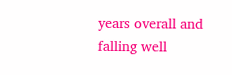years overall and falling well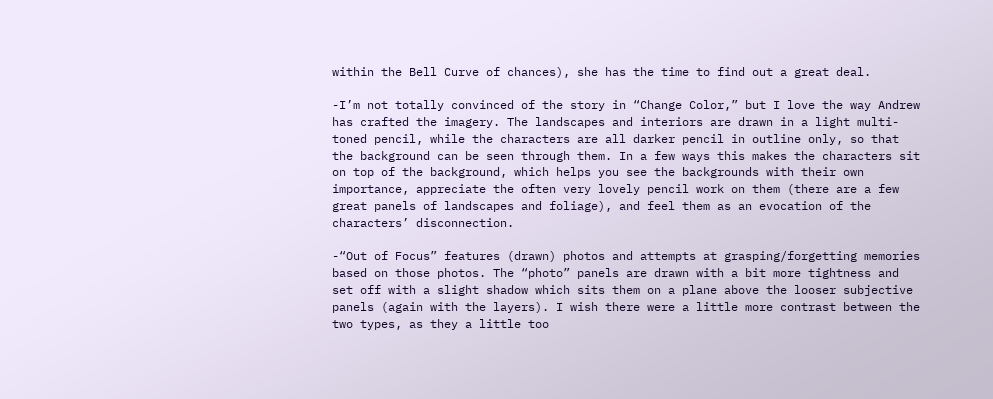within the Bell Curve of chances), she has the time to find out a great deal.

-I’m not totally convinced of the story in “Change Color,” but I love the way Andrew has crafted the imagery. The landscapes and interiors are drawn in a light multi-toned pencil, while the characters are all darker pencil in outline only, so that the background can be seen through them. In a few ways this makes the characters sit on top of the background, which helps you see the backgrounds with their own importance, appreciate the often very lovely pencil work on them (there are a few great panels of landscapes and foliage), and feel them as an evocation of the characters’ disconnection.

-“Out of Focus” features (drawn) photos and attempts at grasping/forgetting memories based on those photos. The “photo” panels are drawn with a bit more tightness and set off with a slight shadow which sits them on a plane above the looser subjective panels (again with the layers). I wish there were a little more contrast between the two types, as they a little too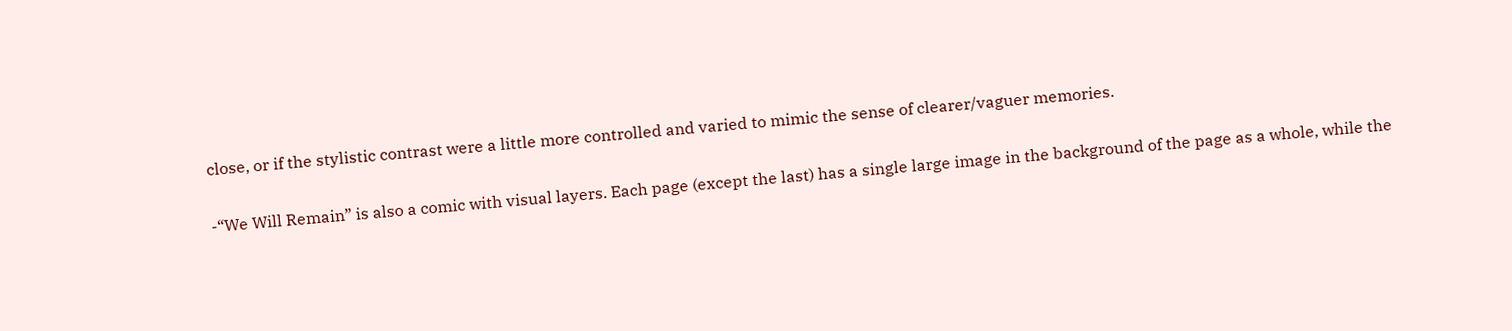close, or if the stylistic contrast were a little more controlled and varied to mimic the sense of clearer/vaguer memories.

-“We Will Remain” is also a comic with visual layers. Each page (except the last) has a single large image in the background of the page as a whole, while the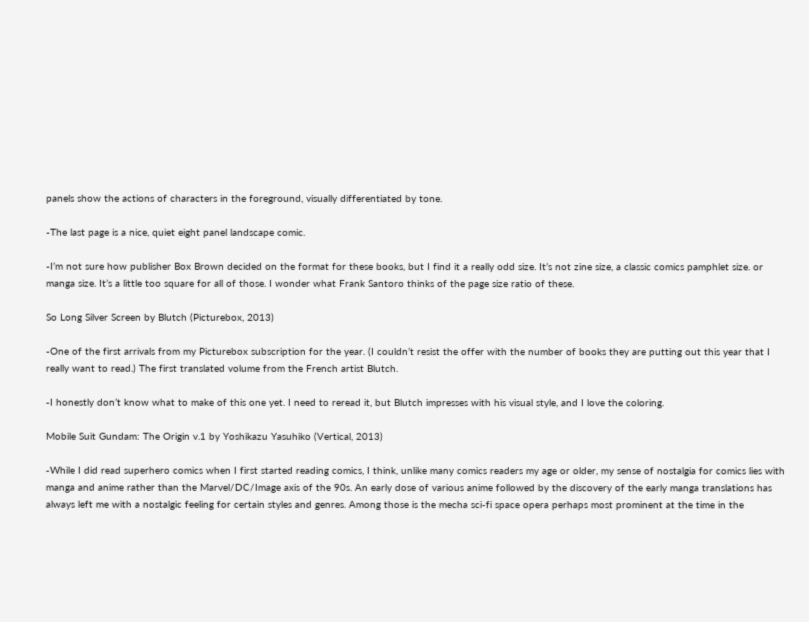panels show the actions of characters in the foreground, visually differentiated by tone.

-The last page is a nice, quiet eight panel landscape comic.

-I’m not sure how publisher Box Brown decided on the format for these books, but I find it a really odd size. It’s not zine size, a classic comics pamphlet size. or manga size. It’s a little too square for all of those. I wonder what Frank Santoro thinks of the page size ratio of these.

So Long Silver Screen by Blutch (Picturebox, 2013)

-One of the first arrivals from my Picturebox subscription for the year. (I couldn’t resist the offer with the number of books they are putting out this year that I really want to read.) The first translated volume from the French artist Blutch.

-I honestly don’t know what to make of this one yet. I need to reread it, but Blutch impresses with his visual style, and I love the coloring.

Mobile Suit Gundam: The Origin v.1 by Yoshikazu Yasuhiko (Vertical, 2013)

-While I did read superhero comics when I first started reading comics, I think, unlike many comics readers my age or older, my sense of nostalgia for comics lies with manga and anime rather than the Marvel/DC/Image axis of the 90s. An early dose of various anime followed by the discovery of the early manga translations has always left me with a nostalgic feeling for certain styles and genres. Among those is the mecha sci-fi space opera perhaps most prominent at the time in the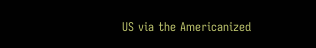US via the Americanized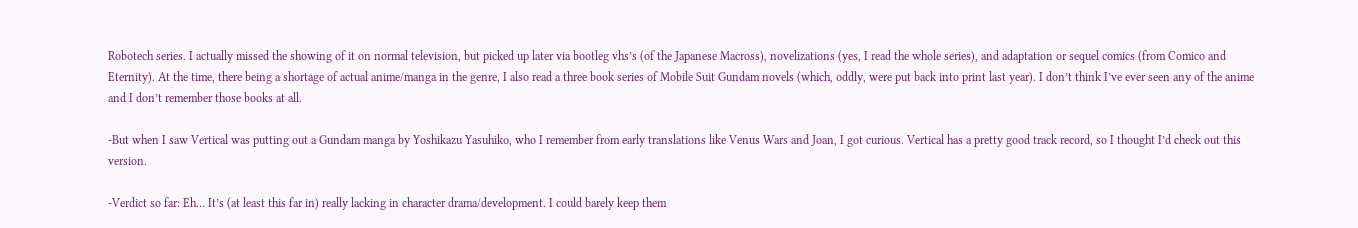Robotech series. I actually missed the showing of it on normal television, but picked up later via bootleg vhs’s (of the Japanese Macross), novelizations (yes, I read the whole series), and adaptation or sequel comics (from Comico and Eternity). At the time, there being a shortage of actual anime/manga in the genre, I also read a three book series of Mobile Suit Gundam novels (which, oddly, were put back into print last year). I don’t think I’ve ever seen any of the anime and I don’t remember those books at all.

-But when I saw Vertical was putting out a Gundam manga by Yoshikazu Yasuhiko, who I remember from early translations like Venus Wars and Joan, I got curious. Vertical has a pretty good track record, so I thought I’d check out this version.

-Verdict so far: Eh… It’s (at least this far in) really lacking in character drama/development. I could barely keep them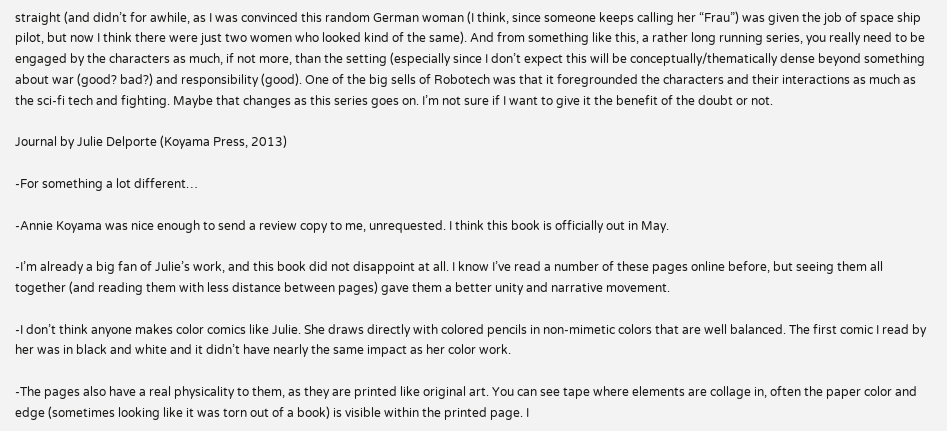straight (and didn’t for awhile, as I was convinced this random German woman (I think, since someone keeps calling her “Frau”) was given the job of space ship pilot, but now I think there were just two women who looked kind of the same). And from something like this, a rather long running series, you really need to be engaged by the characters as much, if not more, than the setting (especially since I don’t expect this will be conceptually/thematically dense beyond something about war (good? bad?) and responsibility (good). One of the big sells of Robotech was that it foregrounded the characters and their interactions as much as the sci-fi tech and fighting. Maybe that changes as this series goes on. I’m not sure if I want to give it the benefit of the doubt or not.

Journal by Julie Delporte (Koyama Press, 2013)

-For something a lot different…

-Annie Koyama was nice enough to send a review copy to me, unrequested. I think this book is officially out in May.

-I’m already a big fan of Julie’s work, and this book did not disappoint at all. I know I’ve read a number of these pages online before, but seeing them all together (and reading them with less distance between pages) gave them a better unity and narrative movement.

-I don’t think anyone makes color comics like Julie. She draws directly with colored pencils in non-mimetic colors that are well balanced. The first comic I read by her was in black and white and it didn’t have nearly the same impact as her color work.

-The pages also have a real physicality to them, as they are printed like original art. You can see tape where elements are collage in, often the paper color and edge (sometimes looking like it was torn out of a book) is visible within the printed page. I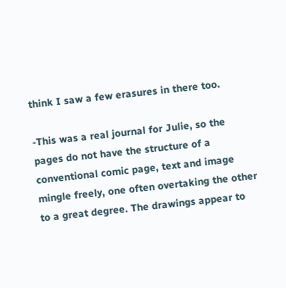think I saw a few erasures in there too.

-This was a real journal for Julie, so the pages do not have the structure of a conventional comic page, text and image mingle freely, one often overtaking the other to a great degree. The drawings appear to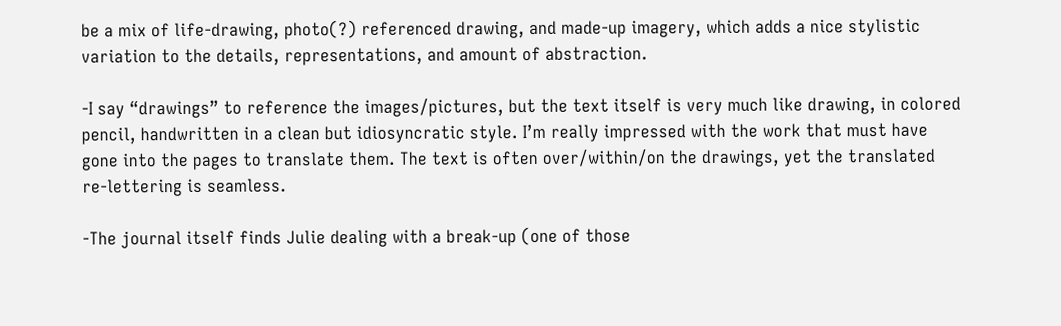be a mix of life-drawing, photo(?) referenced drawing, and made-up imagery, which adds a nice stylistic variation to the details, representations, and amount of abstraction.

-I say “drawings” to reference the images/pictures, but the text itself is very much like drawing, in colored pencil, handwritten in a clean but idiosyncratic style. I’m really impressed with the work that must have gone into the pages to translate them. The text is often over/within/on the drawings, yet the translated re-lettering is seamless.

-The journal itself finds Julie dealing with a break-up (one of those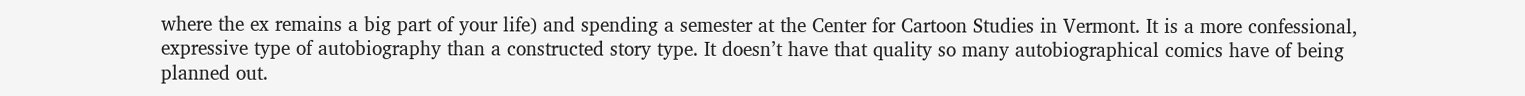where the ex remains a big part of your life) and spending a semester at the Center for Cartoon Studies in Vermont. It is a more confessional, expressive type of autobiography than a constructed story type. It doesn’t have that quality so many autobiographical comics have of being planned out.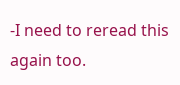-I need to reread this again too.